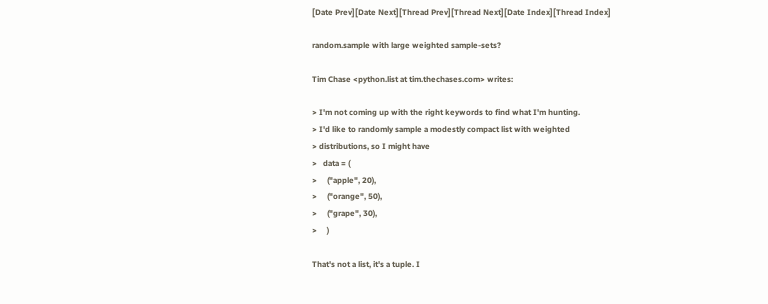[Date Prev][Date Next][Thread Prev][Thread Next][Date Index][Thread Index]

random.sample with large weighted sample-sets?

Tim Chase <python.list at tim.thechases.com> writes:

> I'm not coming up with the right keywords to find what I'm hunting.
> I'd like to randomly sample a modestly compact list with weighted
> distributions, so I might have
>   data = (
>     ("apple", 20),
>     ("orange", 50),
>     ("grape", 30),
>     )

That's not a list, it's a tuple. I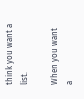think you want a list.

When you want a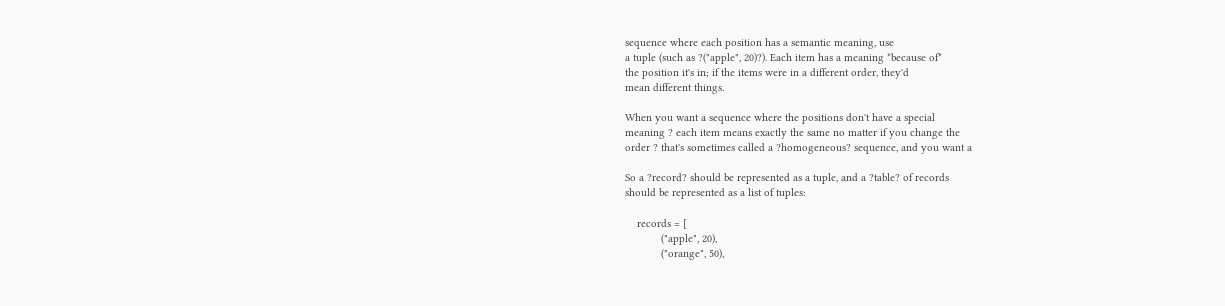sequence where each position has a semantic meaning, use
a tuple (such as ?("apple", 20)?). Each item has a meaning *because of*
the position it's in; if the items were in a different order, they'd
mean different things.

When you want a sequence where the positions don't have a special
meaning ? each item means exactly the same no matter if you change the
order ? that's sometimes called a ?homogeneous? sequence, and you want a

So a ?record? should be represented as a tuple, and a ?table? of records
should be represented as a list of tuples:

    records = [
            ("apple", 20),
            ("orange", 50),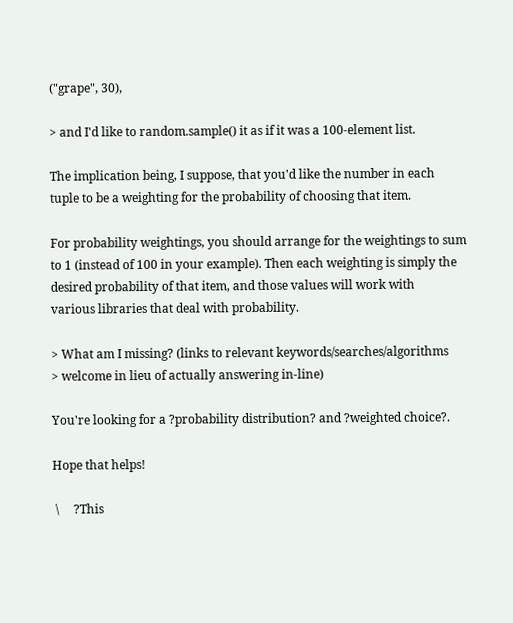("grape", 30),

> and I'd like to random.sample() it as if it was a 100-element list.

The implication being, I suppose, that you'd like the number in each
tuple to be a weighting for the probability of choosing that item.

For probability weightings, you should arrange for the weightings to sum
to 1 (instead of 100 in your example). Then each weighting is simply the
desired probability of that item, and those values will work with
various libraries that deal with probability.

> What am I missing? (links to relevant keywords/searches/algorithms
> welcome in lieu of actually answering in-line)

You're looking for a ?probability distribution? and ?weighted choice?.

Hope that helps!

 \     ?This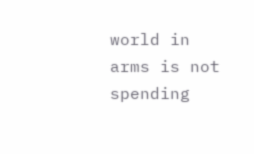world in arms is not spending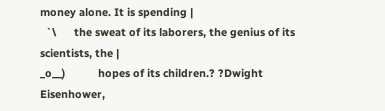money alone. It is spending |
  `\      the sweat of its laborers, the genius of its scientists, the |
_o__)           hopes of its children.? ?Dwight Eisenhower,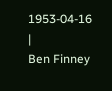1953-04-16 |
Ben Finney